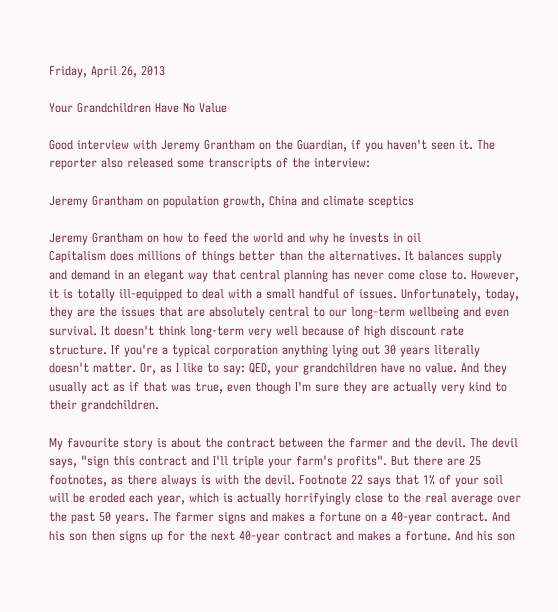Friday, April 26, 2013

Your Grandchildren Have No Value

Good interview with Jeremy Grantham on the Guardian, if you haven't seen it. The reporter also released some transcripts of the interview:

Jeremy Grantham on population growth, China and climate sceptics

Jeremy Grantham on how to feed the world and why he invests in oil
Capitalism does millions of things better than the alternatives. It balances supply and demand in an elegant way that central planning has never come close to. However, it is totally ill-equipped to deal with a small handful of issues. Unfortunately, today, they are the issues that are absolutely central to our long-term wellbeing and even survival. It doesn't think long-term very well because of high discount rate structure. If you're a typical corporation anything lying out 30 years literally doesn't matter. Or, as I like to say: QED, your grandchildren have no value. And they usually act as if that was true, even though I'm sure they are actually very kind to their grandchildren.

My favourite story is about the contract between the farmer and the devil. The devil says, "sign this contract and I'll triple your farm's profits". But there are 25 footnotes, as there always is with the devil. Footnote 22 says that 1% of your soil will be eroded each year, which is actually horrifyingly close to the real average over the past 50 years. The farmer signs and makes a fortune on a 40-year contract. And his son then signs up for the next 40-year contract and makes a fortune. And his son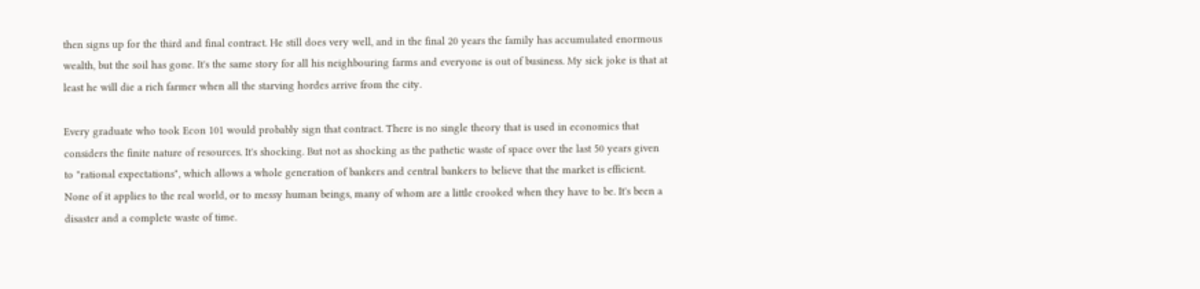then signs up for the third and final contract. He still does very well, and in the final 20 years the family has accumulated enormous wealth, but the soil has gone. It's the same story for all his neighbouring farms and everyone is out of business. My sick joke is that at least he will die a rich farmer when all the starving hordes arrive from the city.

Every graduate who took Econ 101 would probably sign that contract. There is no single theory that is used in economics that considers the finite nature of resources. It's shocking. But not as shocking as the pathetic waste of space over the last 50 years given to "rational expectations", which allows a whole generation of bankers and central bankers to believe that the market is efficient. None of it applies to the real world, or to messy human beings, many of whom are a little crooked when they have to be. It's been a disaster and a complete waste of time.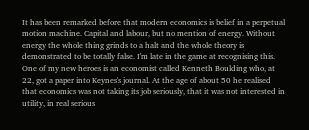It has been remarked before that modern economics is belief in a perpetual motion machine. Capital and labour, but no mention of energy. Without energy the whole thing grinds to a halt and the whole theory is demonstrated to be totally false. I'm late in the game at recognising this. One of my new heroes is an economist called Kenneth Boulding who, at 22, got a paper into Keynes's journal. At the age of about 50 he realised that economics was not taking its job seriously, that it was not interested in utility, in real serious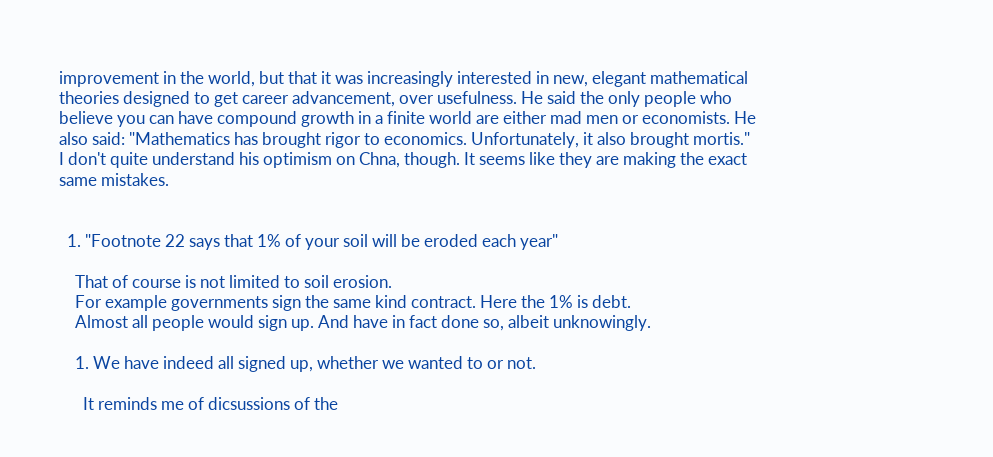improvement in the world, but that it was increasingly interested in new, elegant mathematical theories designed to get career advancement, over usefulness. He said the only people who believe you can have compound growth in a finite world are either mad men or economists. He also said: "Mathematics has brought rigor to economics. Unfortunately, it also brought mortis."
I don't quite understand his optimism on Chna, though. It seems like they are making the exact same mistakes.


  1. "Footnote 22 says that 1% of your soil will be eroded each year"

    That of course is not limited to soil erosion.
    For example governments sign the same kind contract. Here the 1% is debt.
    Almost all people would sign up. And have in fact done so, albeit unknowingly.

    1. We have indeed all signed up, whether we wanted to or not.

      It reminds me of dicsussions of the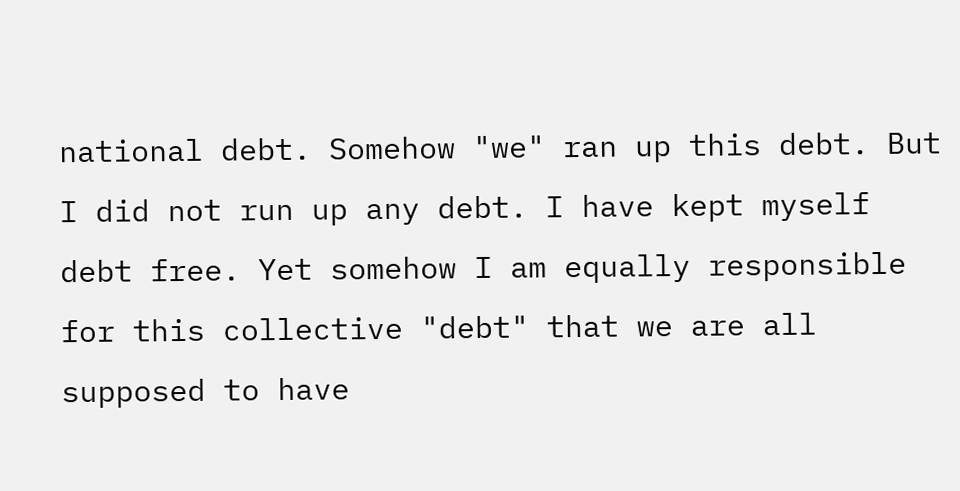national debt. Somehow "we" ran up this debt. But I did not run up any debt. I have kept myself debt free. Yet somehow I am equally responsible for this collective "debt" that we are all supposed to have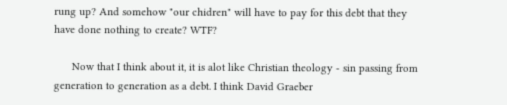rung up? And somehow "our chidren" will have to pay for this debt that they have done nothing to create? WTF?

      Now that I think about it, it is alot like Christian theology - sin passing from generation to generation as a debt. I think David Graeber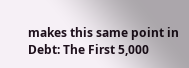makes this same point in Debt: The First 5,000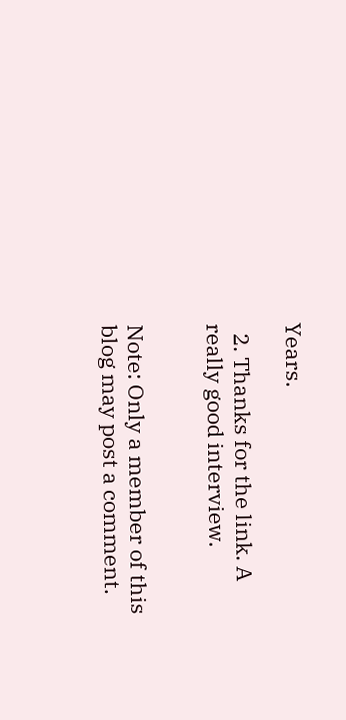Years.

  2. Thanks for the link. A really good interview.


Note: Only a member of this blog may post a comment.